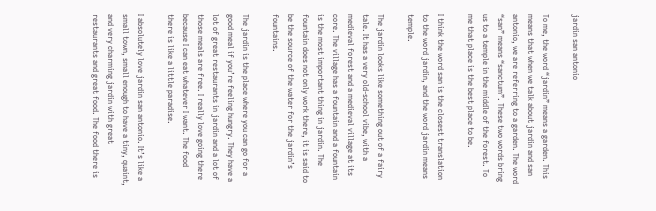jardin san antonio

To me, the word “jardin” means a garden. This means that when we talk about jardin and san antonio, we are referring to a garden. The word “san” means “sanctum”. These two words bring us to a temple in the middle of the forest. To me that place is the best place to be.

I think the word san is the closest translation to the word jardin, and the word jardin means temple.

The jardin looks like something out of a fairy tale. It has a very old-school vibe, with a medieval forest and a medieval village at its core. The village has a fountain and a fountain is the most important thing in jardin. The fountain does not only work there, it is said to be the source of the water for the jardin’s fountains.

The jardin is the place where you can go for a good meal if you’re feeling hungry. They have a lot of great restaurants in jardin and a lot of those meals are free. I really love going there because I can eat whatever I want. The food there is like a little paradise.

I absolutely love jardin san antonio. It’s like a small town, small enough to have a tiny, quaint, and very charming jardin with great restaurants and great food. The food there is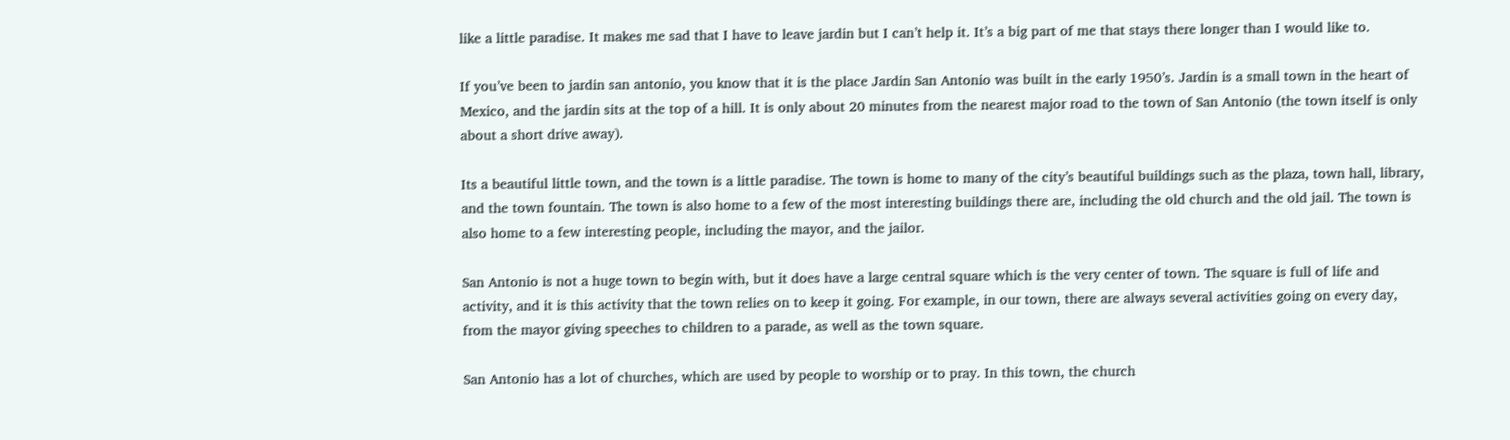like a little paradise. It makes me sad that I have to leave jardin but I can’t help it. It’s a big part of me that stays there longer than I would like to.

If you’ve been to jardin san antonio, you know that it is the place Jardin San Antonio was built in the early 1950’s. Jardin is a small town in the heart of Mexico, and the jardin sits at the top of a hill. It is only about 20 minutes from the nearest major road to the town of San Antonio (the town itself is only about a short drive away).

Its a beautiful little town, and the town is a little paradise. The town is home to many of the city’s beautiful buildings such as the plaza, town hall, library, and the town fountain. The town is also home to a few of the most interesting buildings there are, including the old church and the old jail. The town is also home to a few interesting people, including the mayor, and the jailor.

San Antonio is not a huge town to begin with, but it does have a large central square which is the very center of town. The square is full of life and activity, and it is this activity that the town relies on to keep it going. For example, in our town, there are always several activities going on every day, from the mayor giving speeches to children to a parade, as well as the town square.

San Antonio has a lot of churches, which are used by people to worship or to pray. In this town, the church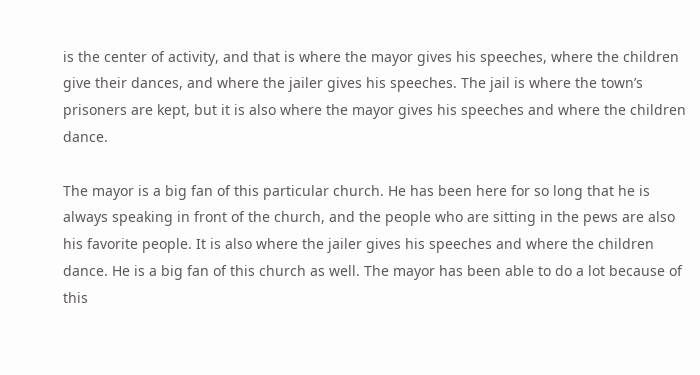is the center of activity, and that is where the mayor gives his speeches, where the children give their dances, and where the jailer gives his speeches. The jail is where the town’s prisoners are kept, but it is also where the mayor gives his speeches and where the children dance.

The mayor is a big fan of this particular church. He has been here for so long that he is always speaking in front of the church, and the people who are sitting in the pews are also his favorite people. It is also where the jailer gives his speeches and where the children dance. He is a big fan of this church as well. The mayor has been able to do a lot because of this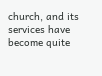church, and its services have become quite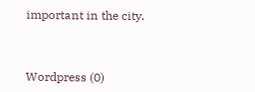important in the city.



Wordpress (0)